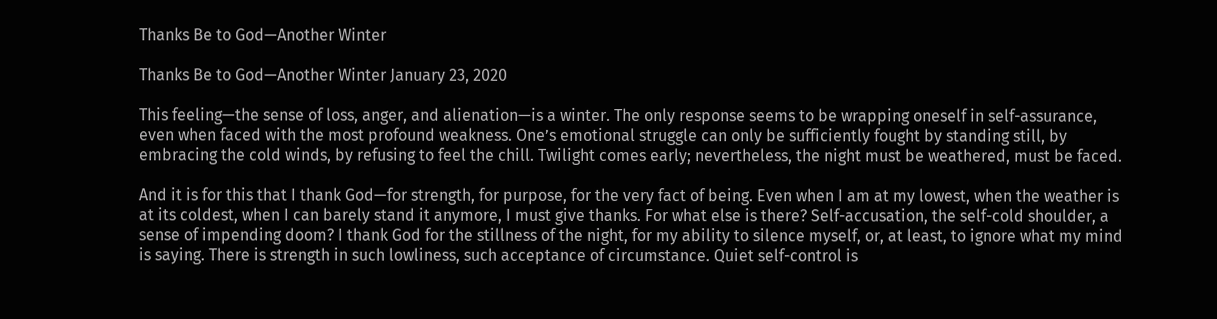Thanks Be to God—Another Winter

Thanks Be to God—Another Winter January 23, 2020

This feeling—the sense of loss, anger, and alienation—is a winter. The only response seems to be wrapping oneself in self-assurance, even when faced with the most profound weakness. One’s emotional struggle can only be sufficiently fought by standing still, by embracing the cold winds, by refusing to feel the chill. Twilight comes early; nevertheless, the night must be weathered, must be faced.

And it is for this that I thank God—for strength, for purpose, for the very fact of being. Even when I am at my lowest, when the weather is at its coldest, when I can barely stand it anymore, I must give thanks. For what else is there? Self-accusation, the self-cold shoulder, a sense of impending doom? I thank God for the stillness of the night, for my ability to silence myself, or, at least, to ignore what my mind is saying. There is strength in such lowliness, such acceptance of circumstance. Quiet self-control is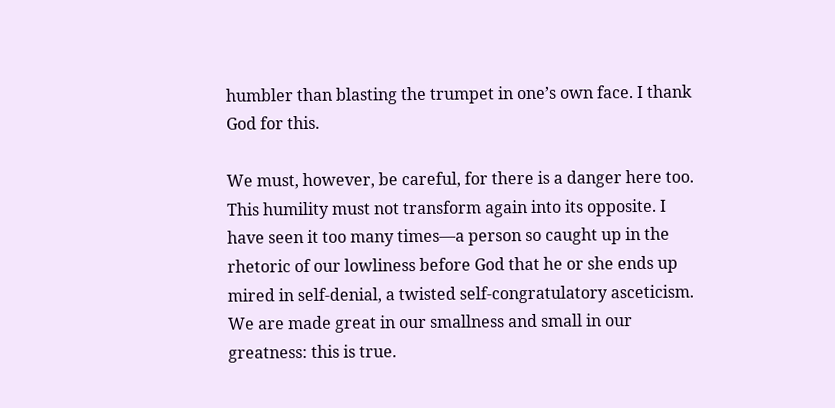humbler than blasting the trumpet in one’s own face. I thank God for this.

We must, however, be careful, for there is a danger here too. This humility must not transform again into its opposite. I have seen it too many times—a person so caught up in the rhetoric of our lowliness before God that he or she ends up mired in self-denial, a twisted self-congratulatory asceticism. We are made great in our smallness and small in our greatness: this is true.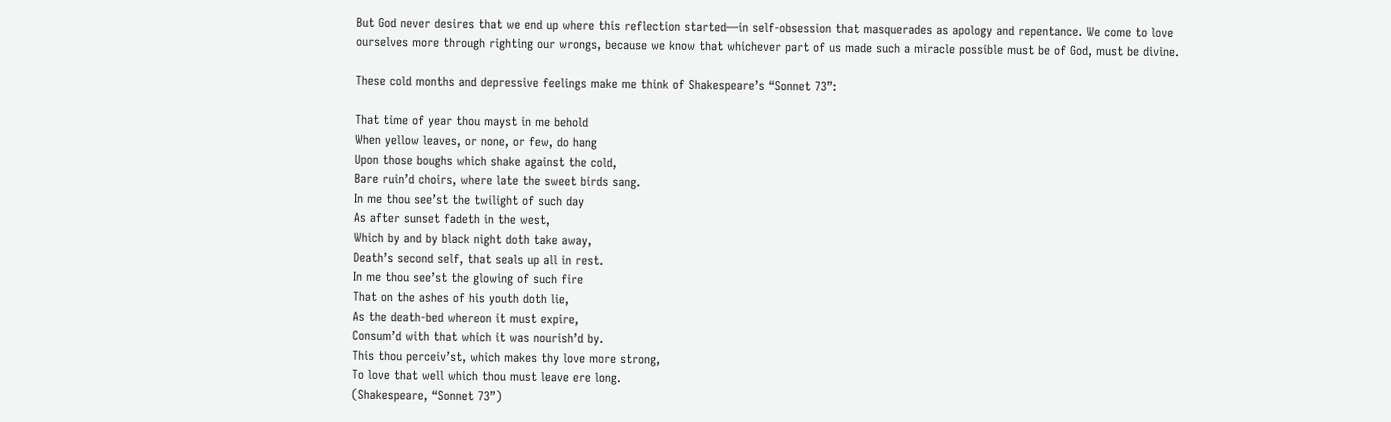But God never desires that we end up where this reflection started—in self-obsession that masquerades as apology and repentance. We come to love ourselves more through righting our wrongs, because we know that whichever part of us made such a miracle possible must be of God, must be divine.

These cold months and depressive feelings make me think of Shakespeare’s “Sonnet 73”:

That time of year thou mayst in me behold
When yellow leaves, or none, or few, do hang
Upon those boughs which shake against the cold,
Bare ruin’d choirs, where late the sweet birds sang.
In me thou see’st the twilight of such day
As after sunset fadeth in the west,
Which by and by black night doth take away,
Death’s second self, that seals up all in rest.
In me thou see’st the glowing of such fire
That on the ashes of his youth doth lie,
As the death-bed whereon it must expire,
Consum’d with that which it was nourish’d by.
This thou perceiv’st, which makes thy love more strong,
To love that well which thou must leave ere long.
(Shakespeare, “Sonnet 73”)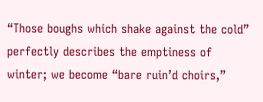“Those boughs which shake against the cold” perfectly describes the emptiness of winter; we become “bare ruin’d choirs,”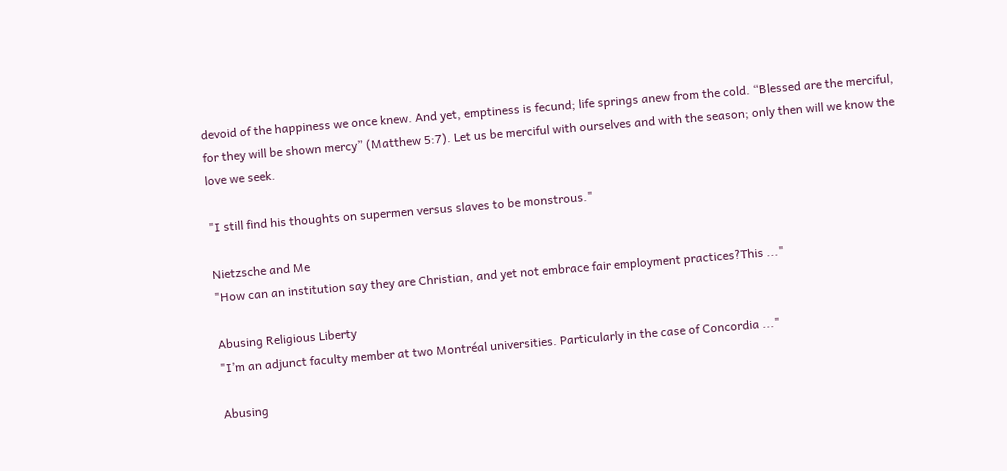devoid of the happiness we once knew. And yet, emptiness is fecund; life springs anew from the cold. “Blessed are the merciful, for they will be shown mercy” (Matthew 5:7). Let us be merciful with ourselves and with the season; only then will we know the love we seek.

"I still find his thoughts on supermen versus slaves to be monstrous."

Nietzsche and Me
"How can an institution say they are Christian, and yet not embrace fair employment practices?This ..."

Abusing Religious Liberty
"I’m an adjunct faculty member at two Montréal universities. Particularly in the case of Concordia ..."

Abusing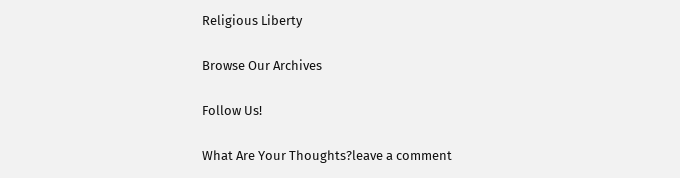Religious Liberty

Browse Our Archives

Follow Us!

What Are Your Thoughts?leave a comment